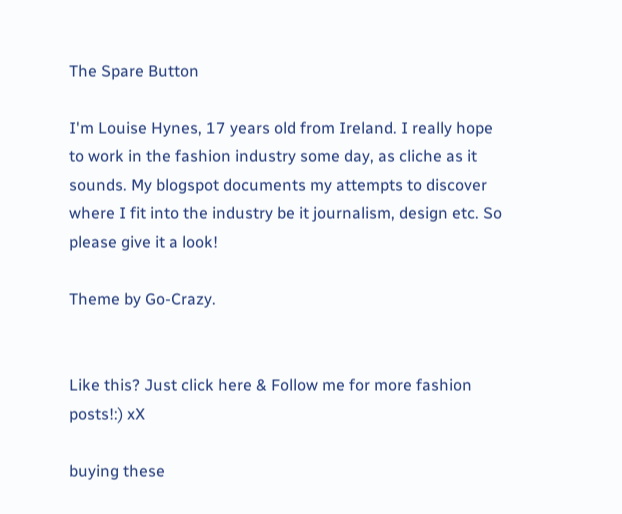The Spare Button

I'm Louise Hynes, 17 years old from Ireland. I really hope to work in the fashion industry some day, as cliche as it sounds. My blogspot documents my attempts to discover where I fit into the industry be it journalism, design etc. So please give it a look!

Theme by Go-Crazy.


Like this? Just click here & Follow me for more fashion posts!:) xX

buying these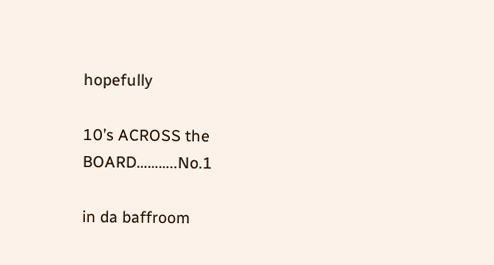hopefully

10’s ACROSS the BOARD………..No.1

in da baffroom